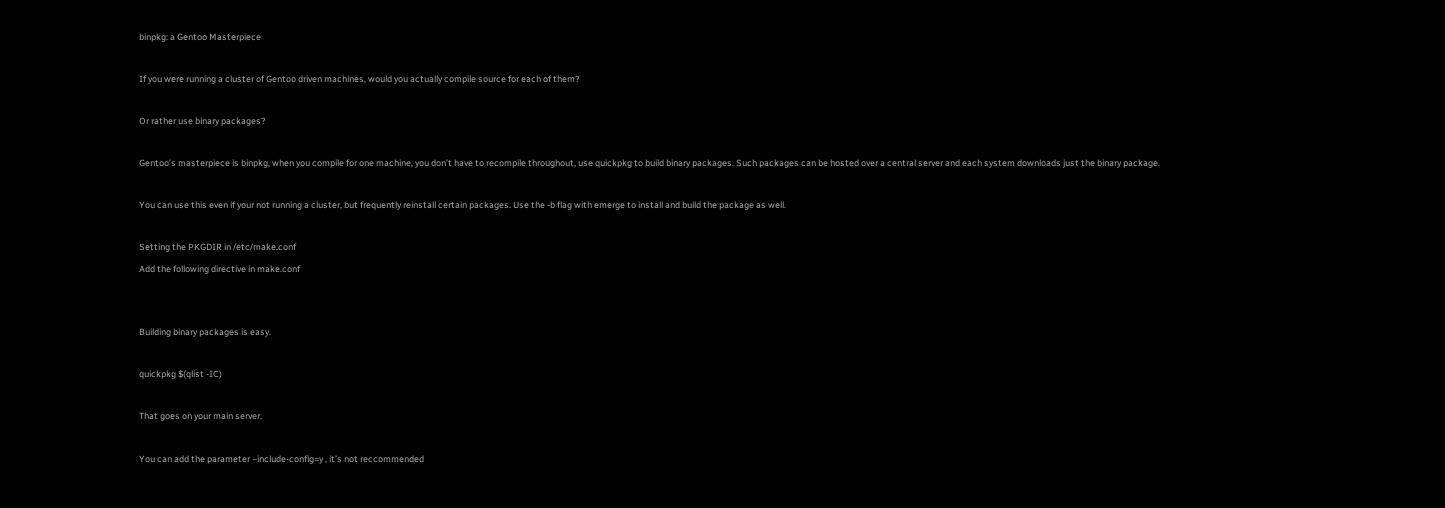binpkg: a Gentoo Masterpiece

If you were running a cluster of Gentoo driven machines, would you actually compile source for each of them?

Or rather use binary packages?

Gentoo’s masterpiece is binpkg, when you compile for one machine, you don’t have to recompile throughout, use quickpkg to build binary packages. Such packages can be hosted over a central server and each system downloads just the binary package.

You can use this even if your not running a cluster, but frequently reinstall certain packages. Use the -b flag with emerge to install and build the package as well.

Setting the PKGDIR in /etc/make.conf
Add the following directive in make.conf


Building binary packages is easy.

quickpkg $(qlist -IC)

That goes on your main server.

You can add the parameter –include-config=y , it’s not reccommended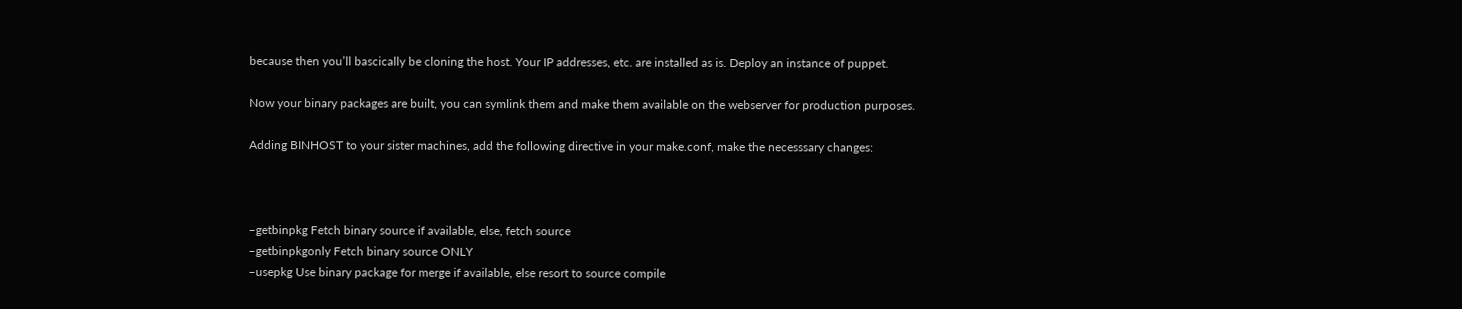because then you’ll bascically be cloning the host. Your IP addresses, etc. are installed as is. Deploy an instance of puppet.

Now your binary packages are built, you can symlink them and make them available on the webserver for production purposes.

Adding BINHOST to your sister machines, add the following directive in your make.conf, make the necesssary changes:



–getbinpkg Fetch binary source if available, else, fetch source
–getbinpkgonly Fetch binary source ONLY
–usepkg Use binary package for merge if available, else resort to source compile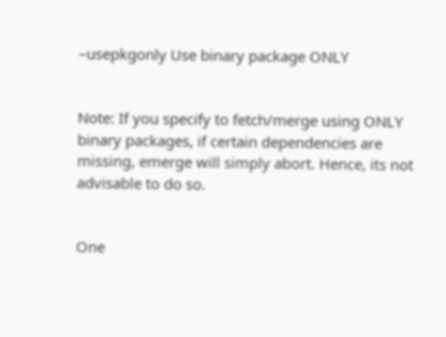–usepkgonly Use binary package ONLY


Note: If you specify to fetch/merge using ONLY binary packages, if certain dependencies are missing, emerge will simply abort. Hence, its not advisable to do so.


One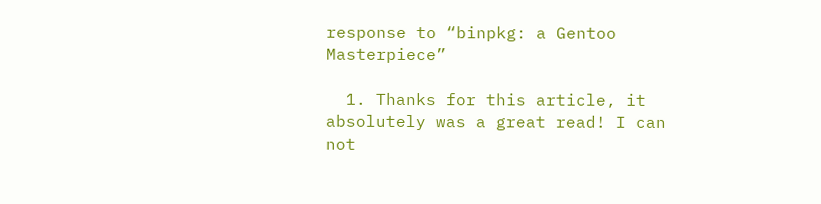response to “binpkg: a Gentoo Masterpiece”

  1. Thanks for this article, it absolutely was a great read! I can not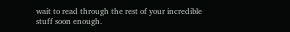wait to read through the rest of your incredible stuff soon enough.